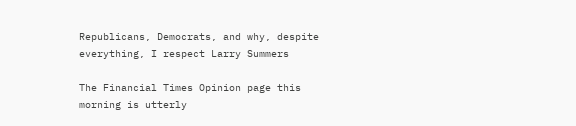Republicans, Democrats, and why, despite everything, I respect Larry Summers

The Financial Times Opinion page this morning is utterly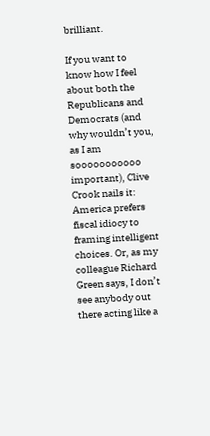brilliant.

If you want to know how I feel about both the Republicans and Democrats (and why wouldn’t you, as I am sooooooooooo important), Clive Crook nails it: America prefers fiscal idiocy to framing intelligent choices. Or, as my colleague Richard Green says, I don’t see anybody out there acting like a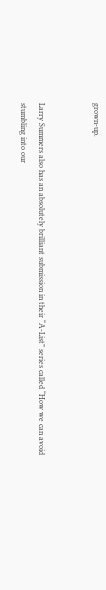grown-up.


Larry Summers also has an absolutely brilliant submission in their “A-List” series called “How we can avoid stumbling into our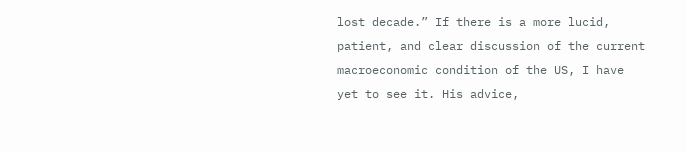lost decade.” If there is a more lucid, patient, and clear discussion of the current macroeconomic condition of the US, I have yet to see it. His advice,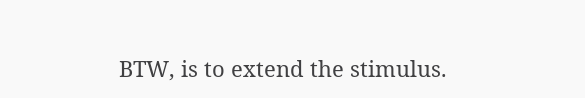BTW, is to extend the stimulus.